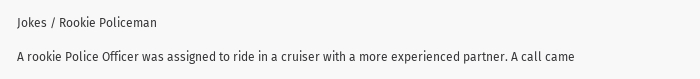Jokes / Rookie Policeman

A rookie Police Officer was assigned to ride in a cruiser with a more experienced partner. A call came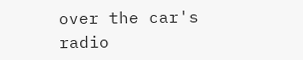over the car's radio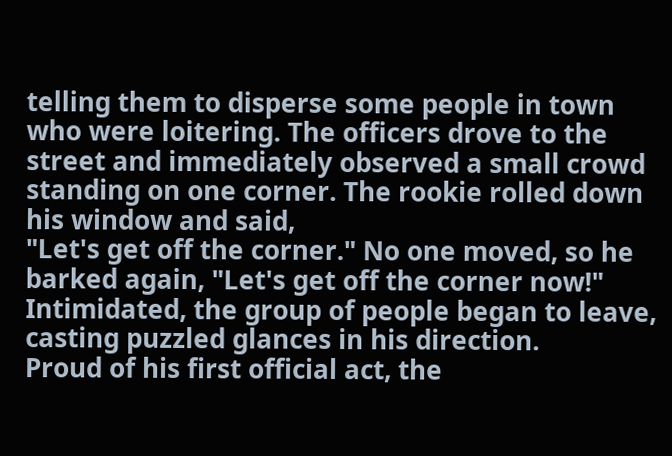telling them to disperse some people in town who were loitering. The officers drove to the street and immediately observed a small crowd standing on one corner. The rookie rolled down his window and said,
"Let's get off the corner." No one moved, so he barked again, "Let's get off the corner now!" Intimidated, the group of people began to leave, casting puzzled glances in his direction.
Proud of his first official act, the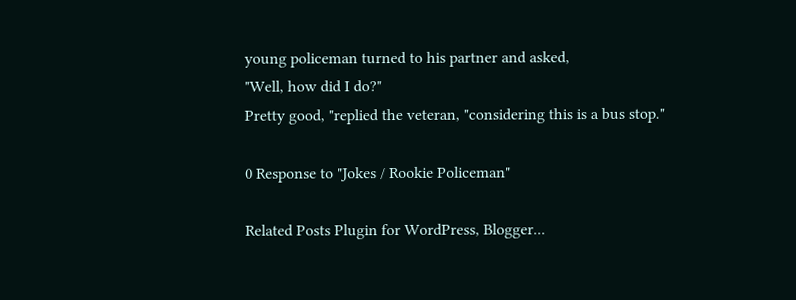young policeman turned to his partner and asked,
"Well, how did I do?"
Pretty good, "replied the veteran, "considering this is a bus stop."

0 Response to "Jokes / Rookie Policeman"

Related Posts Plugin for WordPress, Blogger...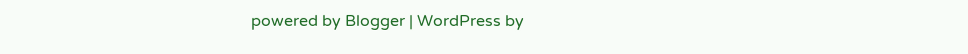powered by Blogger | WordPress by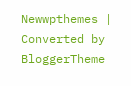Newwpthemes | Converted by BloggerTheme